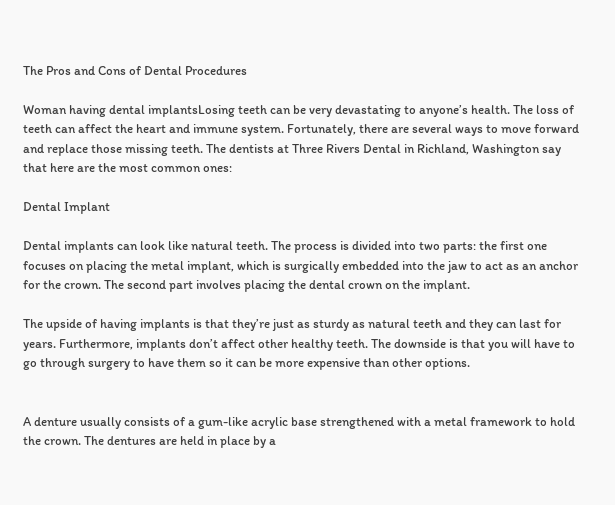The Pros and Cons of Dental Procedures

Woman having dental implantsLosing teeth can be very devastating to anyone’s health. The loss of teeth can affect the heart and immune system. Fortunately, there are several ways to move forward and replace those missing teeth. The dentists at Three Rivers Dental in Richland, Washington say that here are the most common ones:

Dental Implant

Dental implants can look like natural teeth. The process is divided into two parts: the first one focuses on placing the metal implant, which is surgically embedded into the jaw to act as an anchor for the crown. The second part involves placing the dental crown on the implant.

The upside of having implants is that they’re just as sturdy as natural teeth and they can last for years. Furthermore, implants don’t affect other healthy teeth. The downside is that you will have to go through surgery to have them so it can be more expensive than other options.


A denture usually consists of a gum-like acrylic base strengthened with a metal framework to hold the crown. The dentures are held in place by a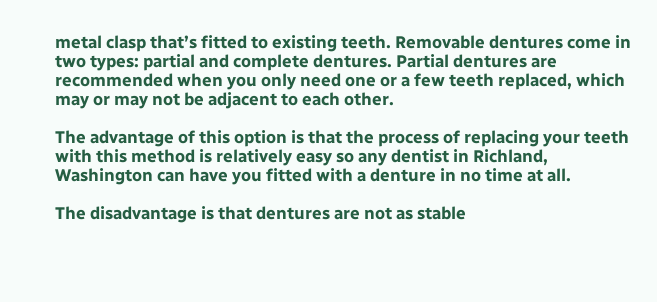metal clasp that’s fitted to existing teeth. Removable dentures come in two types: partial and complete dentures. Partial dentures are recommended when you only need one or a few teeth replaced, which may or may not be adjacent to each other.

The advantage of this option is that the process of replacing your teeth with this method is relatively easy so any dentist in Richland, Washington can have you fitted with a denture in no time at all.

The disadvantage is that dentures are not as stable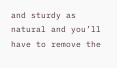and sturdy as natural and you’ll have to remove the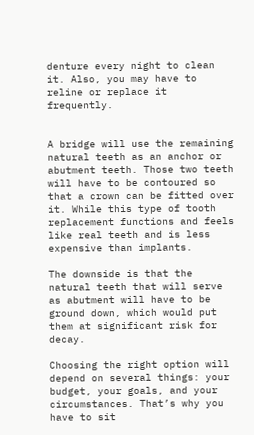denture every night to clean it. Also, you may have to reline or replace it frequently.


A bridge will use the remaining natural teeth as an anchor or abutment teeth. Those two teeth will have to be contoured so that a crown can be fitted over it. While this type of tooth replacement functions and feels like real teeth and is less expensive than implants.

The downside is that the natural teeth that will serve as abutment will have to be ground down, which would put them at significant risk for decay.

Choosing the right option will depend on several things: your budget, your goals, and your circumstances. That’s why you have to sit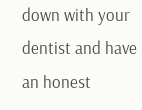down with your dentist and have an honest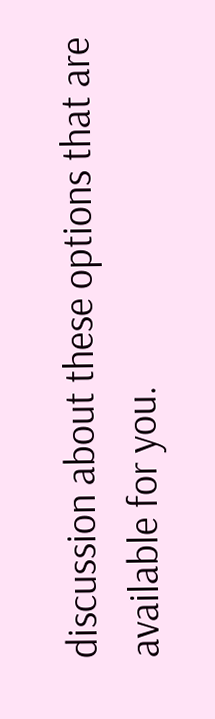discussion about these options that are available for you.